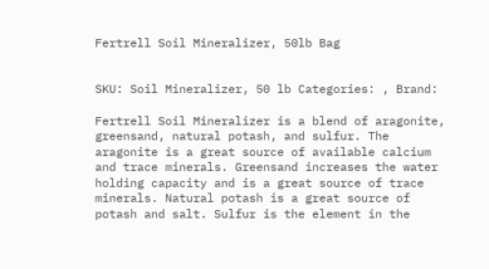Fertrell Soil Mineralizer, 50lb Bag


SKU: Soil Mineralizer, 50 lb Categories: , Brand:

Fertrell Soil Mineralizer is a blend of aragonite, greensand, natural potash, and sulfur. The aragonite is a great source of available calcium and trace minerals. Greensand increases the water holding capacity and is a great source of trace minerals. Natural potash is a great source of potash and salt. Sulfur is the element in the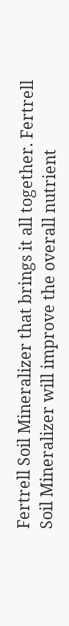Fertrell Soil Mineralizer that brings it all together. Fertrell Soil Mineralizer will improve the overall nutrient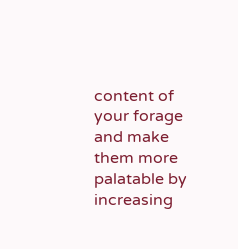content of your forage and make them more palatable by increasing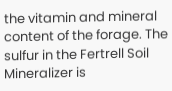the vitamin and mineral content of the forage. The sulfur in the Fertrell Soil Mineralizer is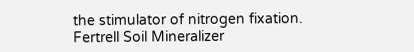the stimulator of nitrogen fixation. Fertrell Soil Mineralizer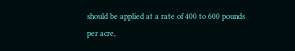should be applied at a rate of 400 to 600 pounds per acre,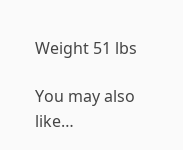Weight 51 lbs

You may also like…